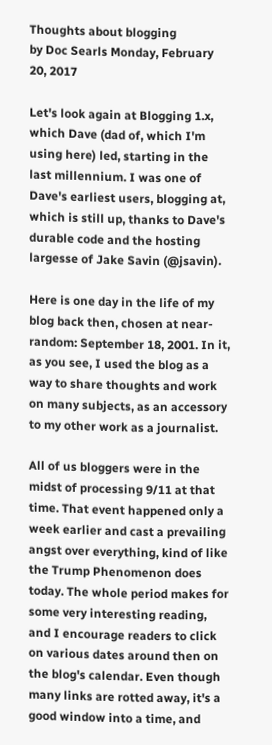Thoughts about blogging
by Doc Searls Monday, February 20, 2017

Let's look again at Blogging 1.x, which Dave (dad of, which I'm using here) led, starting in the last millennium. I was one of Dave's earliest users, blogging at, which is still up, thanks to Dave's durable code and the hosting largesse of Jake Savin (@jsavin).

Here is one day in the life of my blog back then, chosen at near-random: September 18, 2001. In it, as you see, I used the blog as a way to share thoughts and work on many subjects, as an accessory to my other work as a journalist.

All of us bloggers were in the midst of processing 9/11 at that time. That event happened only a week earlier and cast a prevailing angst over everything, kind of like the Trump Phenomenon does today. The whole period makes for some very interesting reading, and I encourage readers to click on various dates around then on the blog's calendar. Even though many links are rotted away, it's a good window into a time, and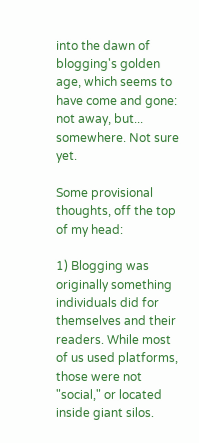into the dawn of blogging's golden age, which seems to have come and gone: not away, but... somewhere. Not sure yet.

Some provisional thoughts, off the top of my head:

1) Blogging was originally something individuals did for themselves and their readers. While most of us used platforms, those were not "social," or located inside giant silos.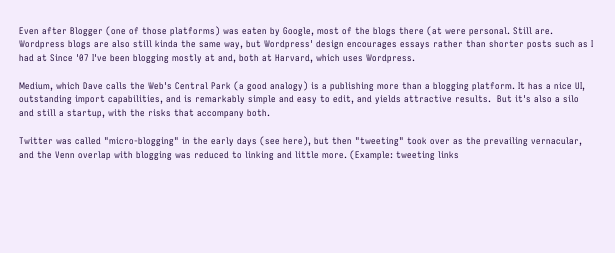Even after Blogger (one of those platforms) was eaten by Google, most of the blogs there (at were personal. Still are.  Wordpress blogs are also still kinda the same way, but Wordpress' design encourages essays rather than shorter posts such as I had at Since '07 I've been blogging mostly at and, both at Harvard, which uses Wordpress.

Medium, which Dave calls the Web's Central Park (a good analogy) is a publishing more than a blogging platform. It has a nice UI, outstanding import capabilities, and is remarkably simple and easy to edit, and yields attractive results.  But it's also a silo and still a startup, with the risks that accompany both.

Twitter was called "micro-blogging" in the early days (see here), but then "tweeting" took over as the prevailing vernacular, and the Venn overlap with blogging was reduced to linking and little more. (Example: tweeting links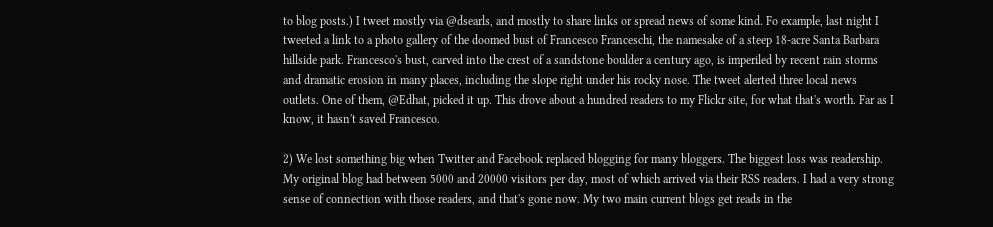to blog posts.) I tweet mostly via @dsearls, and mostly to share links or spread news of some kind. Fo example, last night I tweeted a link to a photo gallery of the doomed bust of Francesco Franceschi, the namesake of a steep 18-acre Santa Barbara hillside park. Francesco's bust, carved into the crest of a sandstone boulder a century ago, is imperiled by recent rain storms and dramatic erosion in many places, including the slope right under his rocky nose. The tweet alerted three local news outlets. One of them, @Edhat, picked it up. This drove about a hundred readers to my Flickr site, for what that's worth. Far as I know, it hasn't saved Francesco.

2) We lost something big when Twitter and Facebook replaced blogging for many bloggers. The biggest loss was readership. My original blog had between 5000 and 20000 visitors per day, most of which arrived via their RSS readers. I had a very strong sense of connection with those readers, and that's gone now. My two main current blogs get reads in the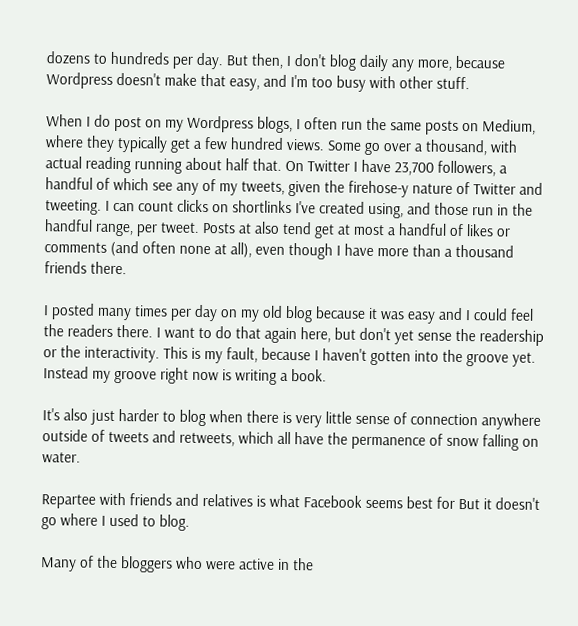dozens to hundreds per day. But then, I don't blog daily any more, because Wordpress doesn't make that easy, and I'm too busy with other stuff.

When I do post on my Wordpress blogs, I often run the same posts on Medium, where they typically get a few hundred views. Some go over a thousand, with actual reading running about half that. On Twitter I have 23,700 followers, a handful of which see any of my tweets, given the firehose-y nature of Twitter and tweeting. I can count clicks on shortlinks I've created using, and those run in the handful range, per tweet. Posts at also tend get at most a handful of likes or comments (and often none at all), even though I have more than a thousand friends there.

I posted many times per day on my old blog because it was easy and I could feel the readers there. I want to do that again here, but don't yet sense the readership or the interactivity. This is my fault, because I haven't gotten into the groove yet. Instead my groove right now is writing a book.

It's also just harder to blog when there is very little sense of connection anywhere outside of tweets and retweets, which all have the permanence of snow falling on water.

Repartee with friends and relatives is what Facebook seems best for But it doesn't go where I used to blog.

Many of the bloggers who were active in the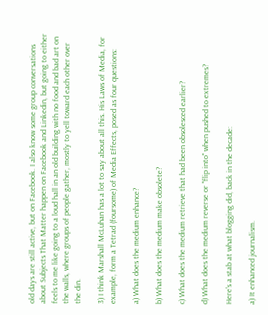old days are still active, but on Facebook. I also know some group conversations about Subjects That Matter happen on Facebook and Linkedin, but going to either feels to me like going to a loud hall in an old building with no food and bad art on the walls, where groups of people gather, mostly to yell toward each other over the din.

3) I think Marshall McLuhan has a lot to say about all this. His Laws of Media, for example, form a Tetrad (foursome) of Media Effects, posed as four questions:

a) What does the medium enhance?

b) What does the medium make obsolete?

c) What does the medium retrieve that had been obsolesced earlier?

d) What does the medium reverse or "flip into" when pushed to extremes?

Here's a stab at what blogging did, back in the decade:

a) It enhanced journalism.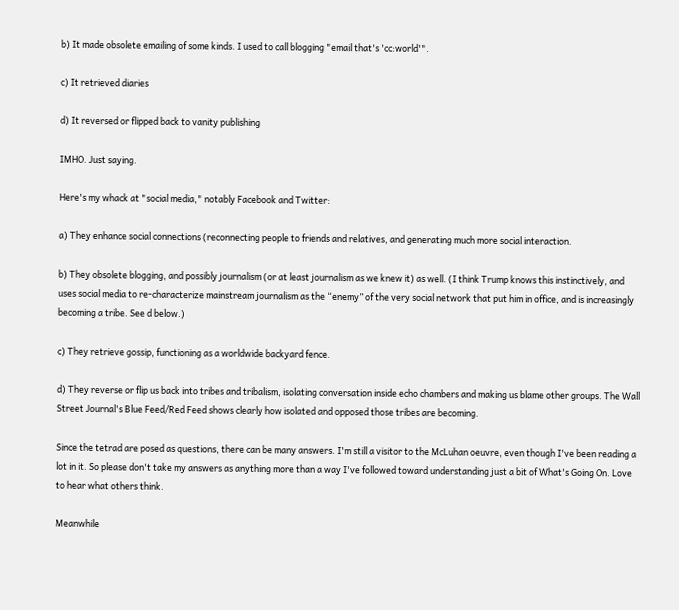b) It made obsolete emailing of some kinds. I used to call blogging "email that's 'cc:world'".

c) It retrieved diaries

d) It reversed or flipped back to vanity publishing

IMHO. Just saying.

Here's my whack at "social media," notably Facebook and Twitter:

a) They enhance social connections (reconnecting people to friends and relatives, and generating much more social interaction.

b) They obsolete blogging, and possibly journalism (or at least journalism as we knew it) as well. (I think Trump knows this instinctively, and uses social media to re-characterize mainstream journalism as the “enemy” of the very social network that put him in office, and is increasingly becoming a tribe. See d below.)

c) They retrieve gossip, functioning as a worldwide backyard fence.

d) They reverse or flip us back into tribes and tribalism, isolating conversation inside echo chambers and making us blame other groups. The Wall Street Journal's Blue Feed/Red Feed shows clearly how isolated and opposed those tribes are becoming.

Since the tetrad are posed as questions, there can be many answers. I'm still a visitor to the McLuhan oeuvre, even though I've been reading a lot in it. So please don't take my answers as anything more than a way I've followed toward understanding just a bit of What's Going On. Love to hear what others think.

Meanwhile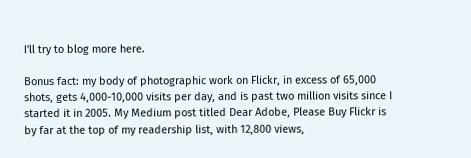I'll try to blog more here.

Bonus fact: my body of photographic work on Flickr, in excess of 65,000 shots, gets 4,000-10,000 visits per day, and is past two million visits since I started it in 2005. My Medium post titled Dear Adobe, Please Buy Flickr is by far at the top of my readership list, with 12,800 views,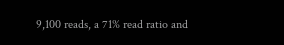9,100 reads, a 71% read ratio and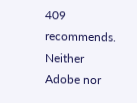409 recommends. Neither Adobe nor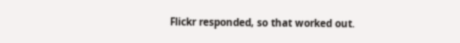Flickr responded, so that worked out.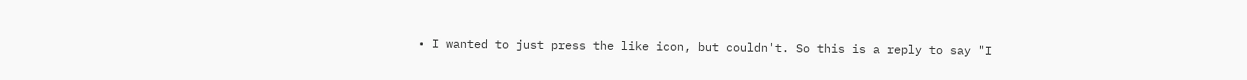• I wanted to just press the like icon, but couldn't. So this is a reply to say "I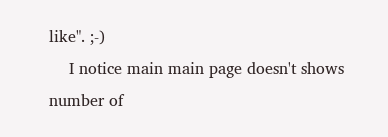like". ;-)
    I notice main main page doesn't shows number of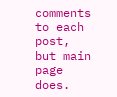comments to each post, but main page does.